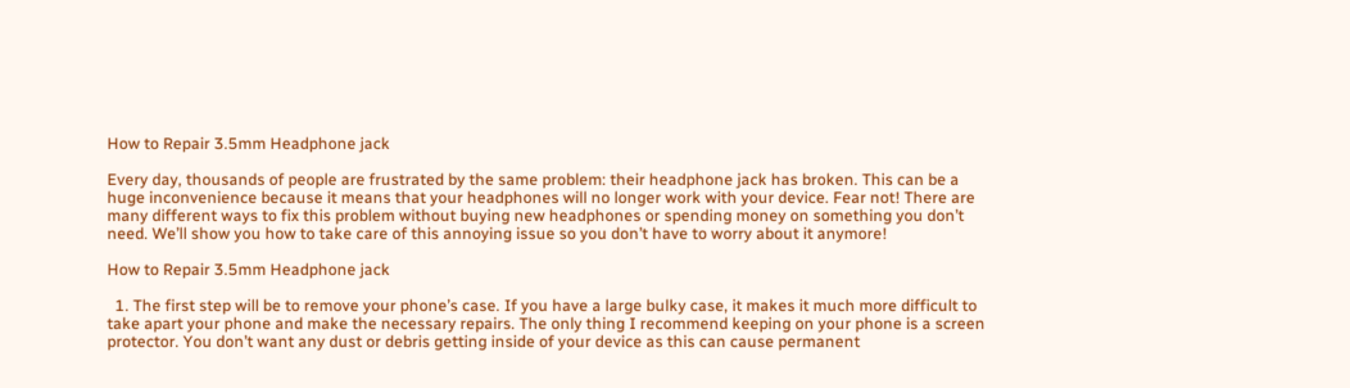How to Repair 3.5mm Headphone jack

Every day, thousands of people are frustrated by the same problem: their headphone jack has broken. This can be a huge inconvenience because it means that your headphones will no longer work with your device. Fear not! There are many different ways to fix this problem without buying new headphones or spending money on something you don’t need. We’ll show you how to take care of this annoying issue so you don’t have to worry about it anymore!

How to Repair 3.5mm Headphone jack

  1. The first step will be to remove your phone’s case. If you have a large bulky case, it makes it much more difficult to take apart your phone and make the necessary repairs. The only thing I recommend keeping on your phone is a screen protector. You don’t want any dust or debris getting inside of your device as this can cause permanent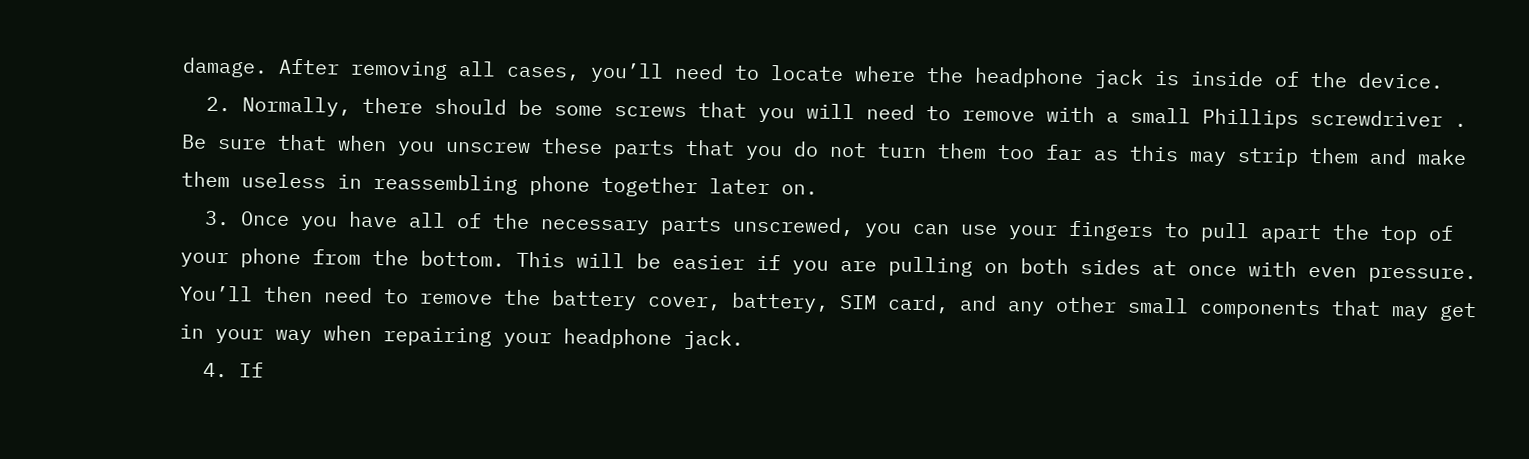damage. After removing all cases, you’ll need to locate where the headphone jack is inside of the device.
  2. Normally, there should be some screws that you will need to remove with a small Phillips screwdriver . Be sure that when you unscrew these parts that you do not turn them too far as this may strip them and make them useless in reassembling phone together later on.
  3. Once you have all of the necessary parts unscrewed, you can use your fingers to pull apart the top of your phone from the bottom. This will be easier if you are pulling on both sides at once with even pressure. You’ll then need to remove the battery cover, battery, SIM card, and any other small components that may get in your way when repairing your headphone jack.
  4. If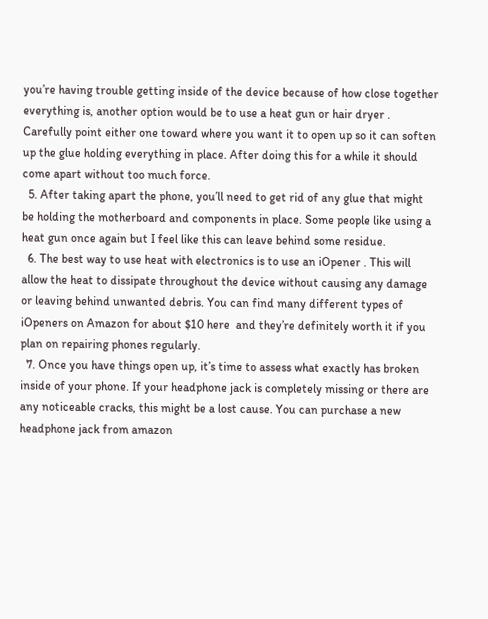you’re having trouble getting inside of the device because of how close together everything is, another option would be to use a heat gun or hair dryer . Carefully point either one toward where you want it to open up so it can soften up the glue holding everything in place. After doing this for a while it should come apart without too much force.
  5. After taking apart the phone, you’ll need to get rid of any glue that might be holding the motherboard and components in place. Some people like using a heat gun once again but I feel like this can leave behind some residue.
  6. The best way to use heat with electronics is to use an iOpener . This will allow the heat to dissipate throughout the device without causing any damage or leaving behind unwanted debris. You can find many different types of iOpeners on Amazon for about $10 here  and they’re definitely worth it if you plan on repairing phones regularly.
  7. Once you have things open up, it’s time to assess what exactly has broken inside of your phone. If your headphone jack is completely missing or there are any noticeable cracks, this might be a lost cause. You can purchase a new headphone jack from amazon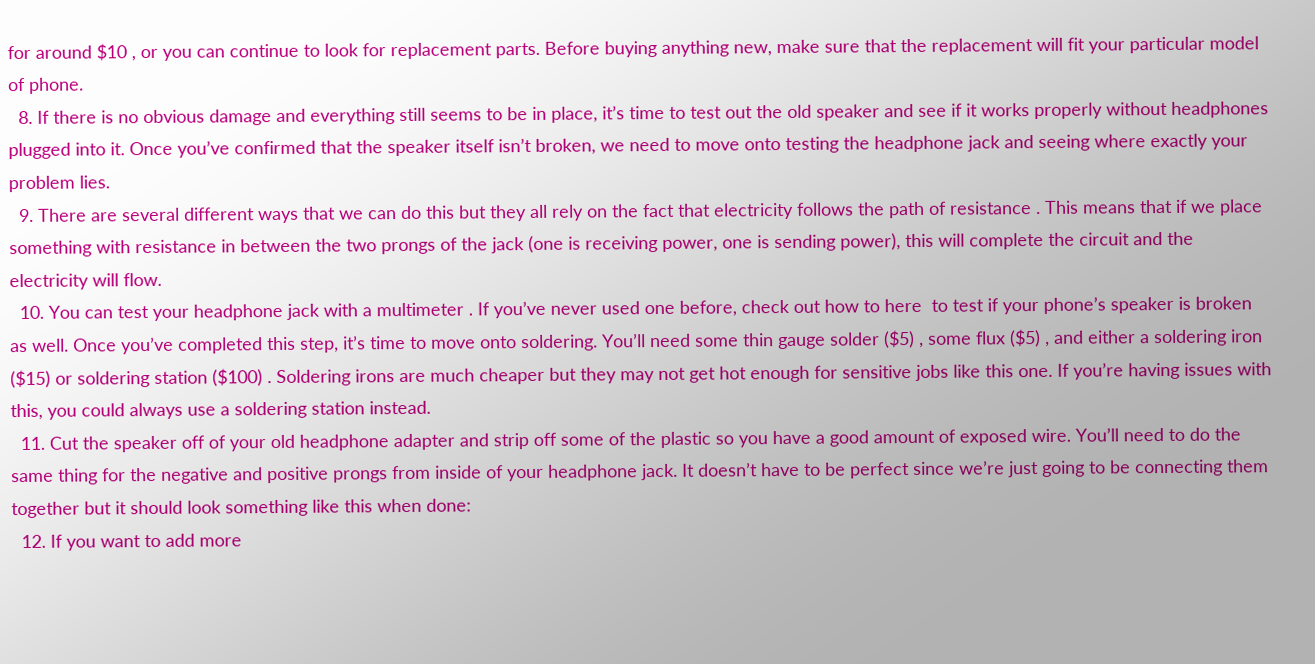for around $10 , or you can continue to look for replacement parts. Before buying anything new, make sure that the replacement will fit your particular model of phone.
  8. If there is no obvious damage and everything still seems to be in place, it’s time to test out the old speaker and see if it works properly without headphones plugged into it. Once you’ve confirmed that the speaker itself isn’t broken, we need to move onto testing the headphone jack and seeing where exactly your problem lies.
  9. There are several different ways that we can do this but they all rely on the fact that electricity follows the path of resistance . This means that if we place something with resistance in between the two prongs of the jack (one is receiving power, one is sending power), this will complete the circuit and the electricity will flow.
  10. You can test your headphone jack with a multimeter . If you’ve never used one before, check out how to here  to test if your phone’s speaker is broken as well. Once you’ve completed this step, it’s time to move onto soldering. You’ll need some thin gauge solder ($5) , some flux ($5) , and either a soldering iron ($15) or soldering station ($100) . Soldering irons are much cheaper but they may not get hot enough for sensitive jobs like this one. If you’re having issues with this, you could always use a soldering station instead.
  11. Cut the speaker off of your old headphone adapter and strip off some of the plastic so you have a good amount of exposed wire. You’ll need to do the same thing for the negative and positive prongs from inside of your headphone jack. It doesn’t have to be perfect since we’re just going to be connecting them together but it should look something like this when done:
  12. If you want to add more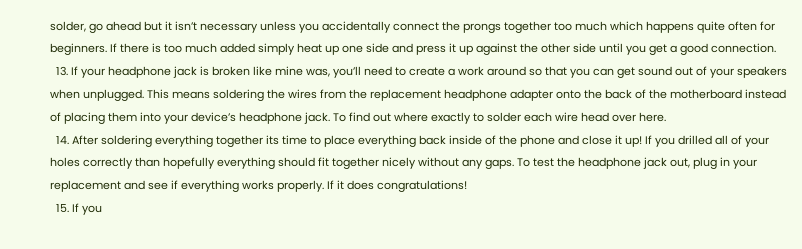solder, go ahead but it isn’t necessary unless you accidentally connect the prongs together too much which happens quite often for beginners. If there is too much added simply heat up one side and press it up against the other side until you get a good connection.
  13. If your headphone jack is broken like mine was, you’ll need to create a work around so that you can get sound out of your speakers when unplugged. This means soldering the wires from the replacement headphone adapter onto the back of the motherboard instead of placing them into your device’s headphone jack. To find out where exactly to solder each wire head over here.
  14. After soldering everything together its time to place everything back inside of the phone and close it up! If you drilled all of your holes correctly than hopefully everything should fit together nicely without any gaps. To test the headphone jack out, plug in your replacement and see if everything works properly. If it does congratulations!
  15. If you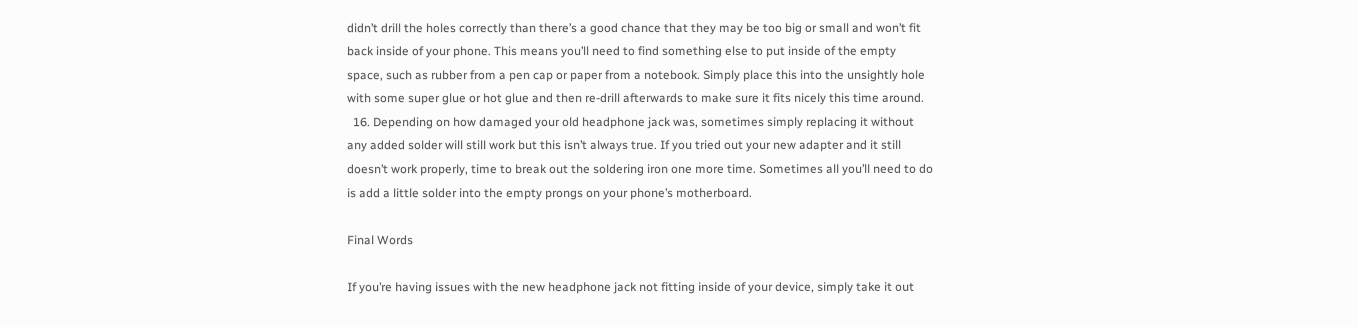didn’t drill the holes correctly than there’s a good chance that they may be too big or small and won’t fit back inside of your phone. This means you’ll need to find something else to put inside of the empty space, such as rubber from a pen cap or paper from a notebook. Simply place this into the unsightly hole with some super glue or hot glue and then re-drill afterwards to make sure it fits nicely this time around.
  16. Depending on how damaged your old headphone jack was, sometimes simply replacing it without any added solder will still work but this isn’t always true. If you tried out your new adapter and it still doesn’t work properly, time to break out the soldering iron one more time. Sometimes all you’ll need to do is add a little solder into the empty prongs on your phone’s motherboard.

Final Words

If you’re having issues with the new headphone jack not fitting inside of your device, simply take it out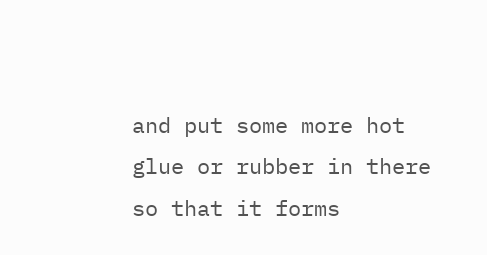and put some more hot glue or rubber in there so that it forms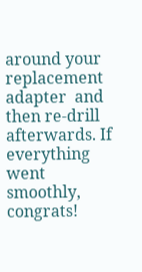around your replacement adapter  and then re-drill afterwards. If everything went smoothly, congrats!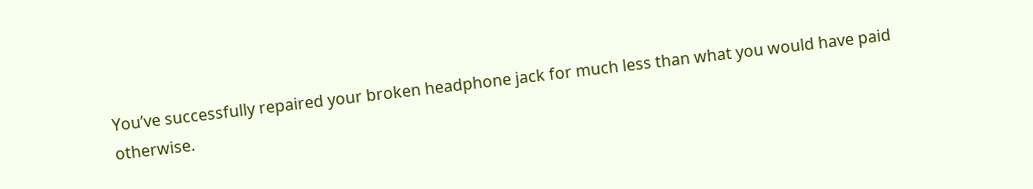You’ve successfully repaired your broken headphone jack for much less than what you would have paid otherwise.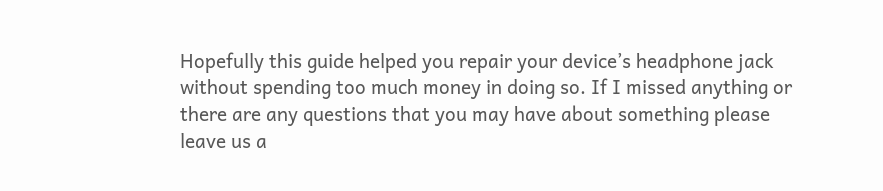Hopefully this guide helped you repair your device’s headphone jack without spending too much money in doing so. If I missed anything or there are any questions that you may have about something please leave us a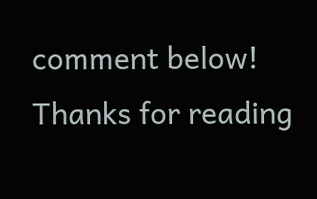comment below! Thanks for reading